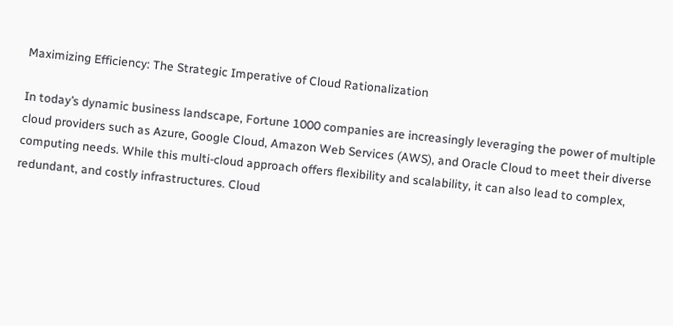Maximizing Efficiency: The Strategic Imperative of Cloud Rationalization

In today’s dynamic business landscape, Fortune 1000 companies are increasingly leveraging the power of multiple cloud providers such as Azure, Google Cloud, Amazon Web Services (AWS), and Oracle Cloud to meet their diverse computing needs. While this multi-cloud approach offers flexibility and scalability, it can also lead to complex, redundant, and costly infrastructures. Cloud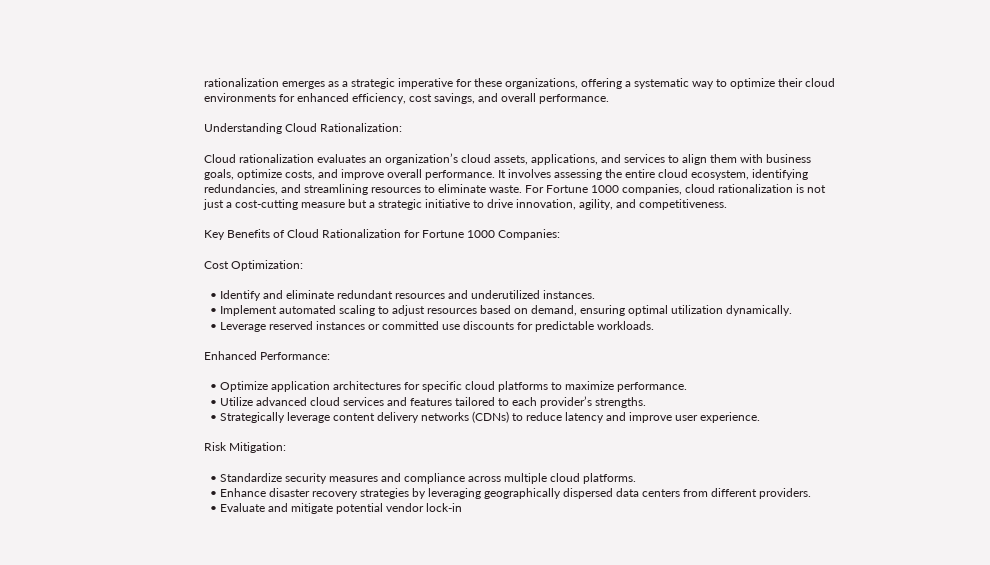rationalization emerges as a strategic imperative for these organizations, offering a systematic way to optimize their cloud environments for enhanced efficiency, cost savings, and overall performance.

Understanding Cloud Rationalization:

Cloud rationalization evaluates an organization’s cloud assets, applications, and services to align them with business goals, optimize costs, and improve overall performance. It involves assessing the entire cloud ecosystem, identifying redundancies, and streamlining resources to eliminate waste. For Fortune 1000 companies, cloud rationalization is not just a cost-cutting measure but a strategic initiative to drive innovation, agility, and competitiveness.

Key Benefits of Cloud Rationalization for Fortune 1000 Companies:

Cost Optimization:

  • Identify and eliminate redundant resources and underutilized instances.
  • Implement automated scaling to adjust resources based on demand, ensuring optimal utilization dynamically.
  • Leverage reserved instances or committed use discounts for predictable workloads.

Enhanced Performance:

  • Optimize application architectures for specific cloud platforms to maximize performance.
  • Utilize advanced cloud services and features tailored to each provider’s strengths.
  • Strategically leverage content delivery networks (CDNs) to reduce latency and improve user experience.

Risk Mitigation:

  • Standardize security measures and compliance across multiple cloud platforms.
  • Enhance disaster recovery strategies by leveraging geographically dispersed data centers from different providers.
  • Evaluate and mitigate potential vendor lock-in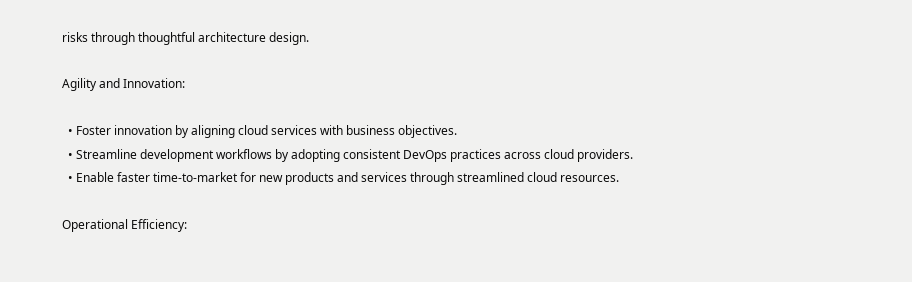risks through thoughtful architecture design.

Agility and Innovation:

  • Foster innovation by aligning cloud services with business objectives.
  • Streamline development workflows by adopting consistent DevOps practices across cloud providers.
  • Enable faster time-to-market for new products and services through streamlined cloud resources.

Operational Efficiency: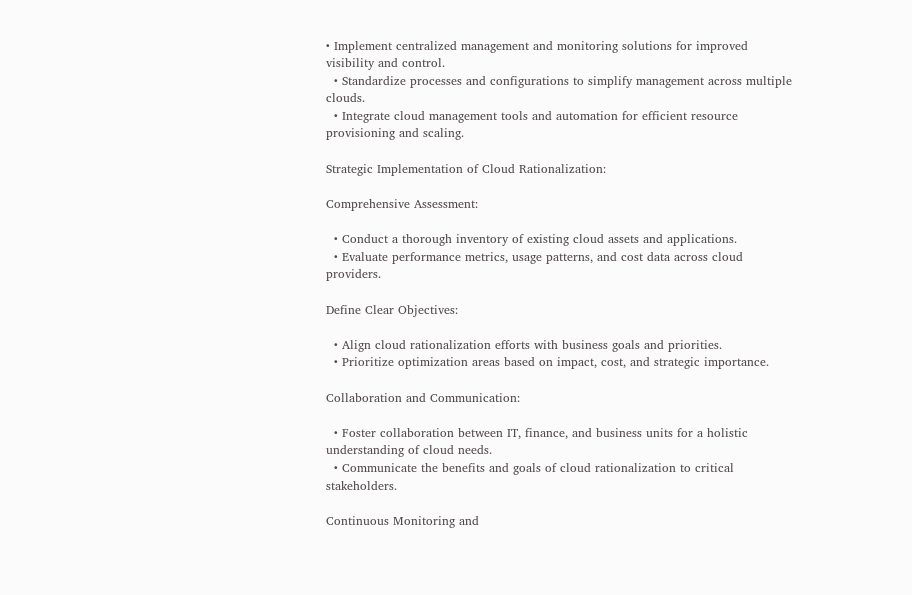• Implement centralized management and monitoring solutions for improved visibility and control.
  • Standardize processes and configurations to simplify management across multiple clouds.
  • Integrate cloud management tools and automation for efficient resource provisioning and scaling.

Strategic Implementation of Cloud Rationalization:

Comprehensive Assessment:

  • Conduct a thorough inventory of existing cloud assets and applications.
  • Evaluate performance metrics, usage patterns, and cost data across cloud providers.

Define Clear Objectives:

  • Align cloud rationalization efforts with business goals and priorities.
  • Prioritize optimization areas based on impact, cost, and strategic importance.

Collaboration and Communication:

  • Foster collaboration between IT, finance, and business units for a holistic understanding of cloud needs.
  • Communicate the benefits and goals of cloud rationalization to critical stakeholders.

Continuous Monitoring and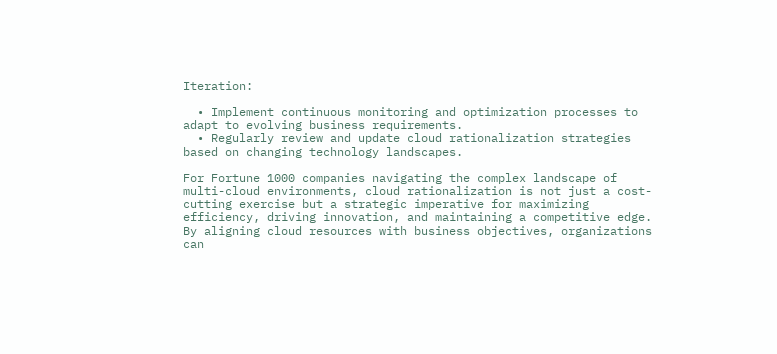Iteration:

  • Implement continuous monitoring and optimization processes to adapt to evolving business requirements.
  • Regularly review and update cloud rationalization strategies based on changing technology landscapes.

For Fortune 1000 companies navigating the complex landscape of multi-cloud environments, cloud rationalization is not just a cost-cutting exercise but a strategic imperative for maximizing efficiency, driving innovation, and maintaining a competitive edge. By aligning cloud resources with business objectives, organizations can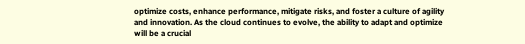optimize costs, enhance performance, mitigate risks, and foster a culture of agility and innovation. As the cloud continues to evolve, the ability to adapt and optimize will be a crucial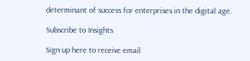determinant of success for enterprises in the digital age.

Subscribe to Insights

Sign up here to receive email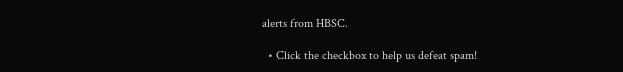alerts from HBSC.

  • Click the checkbox to help us defeat spam!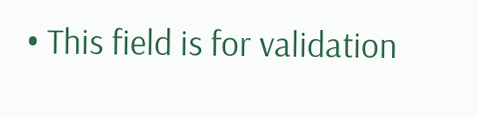• This field is for validation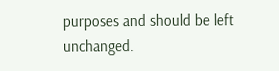purposes and should be left unchanged.